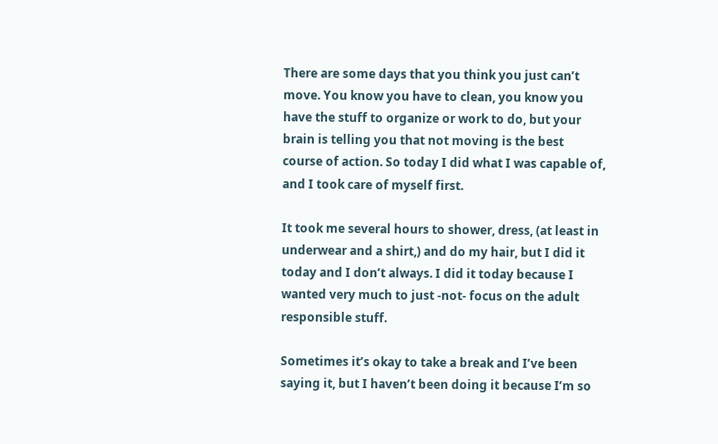There are some days that you think you just can’t move. You know you have to clean, you know you have the stuff to organize or work to do, but your brain is telling you that not moving is the best course of action. So today I did what I was capable of, and I took care of myself first.

It took me several hours to shower, dress, (at least in underwear and a shirt,) and do my hair, but I did it today and I don’t always. I did it today because I wanted very much to just -not- focus on the adult responsible stuff.

Sometimes it’s okay to take a break and I’ve been saying it, but I haven’t been doing it because I’m so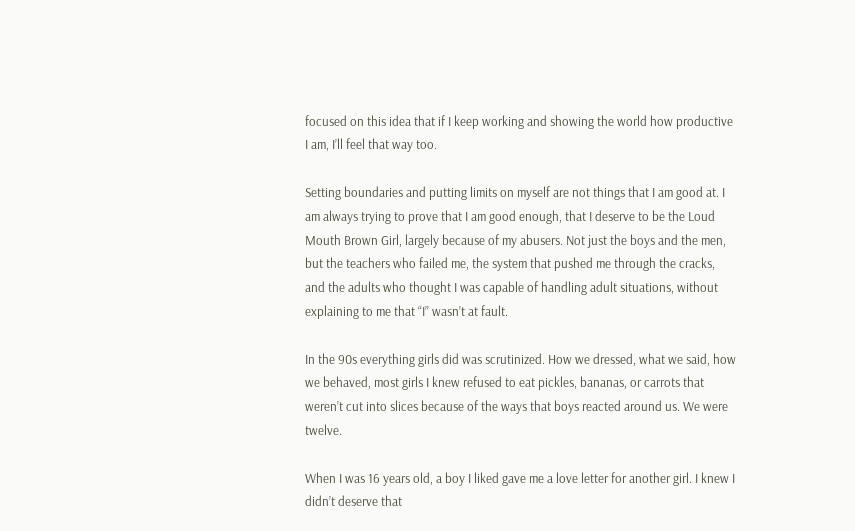focused on this idea that if I keep working and showing the world how productive I am, I’ll feel that way too.

Setting boundaries and putting limits on myself are not things that I am good at. I am always trying to prove that I am good enough, that I deserve to be the Loud Mouth Brown Girl, largely because of my abusers. Not just the boys and the men, but the teachers who failed me, the system that pushed me through the cracks, and the adults who thought I was capable of handling adult situations, without explaining to me that “I” wasn’t at fault.

In the 90s everything girls did was scrutinized. How we dressed, what we said, how we behaved, most girls I knew refused to eat pickles, bananas, or carrots that weren’t cut into slices because of the ways that boys reacted around us. We were twelve.

When I was 16 years old, a boy I liked gave me a love letter for another girl. I knew I didn’t deserve that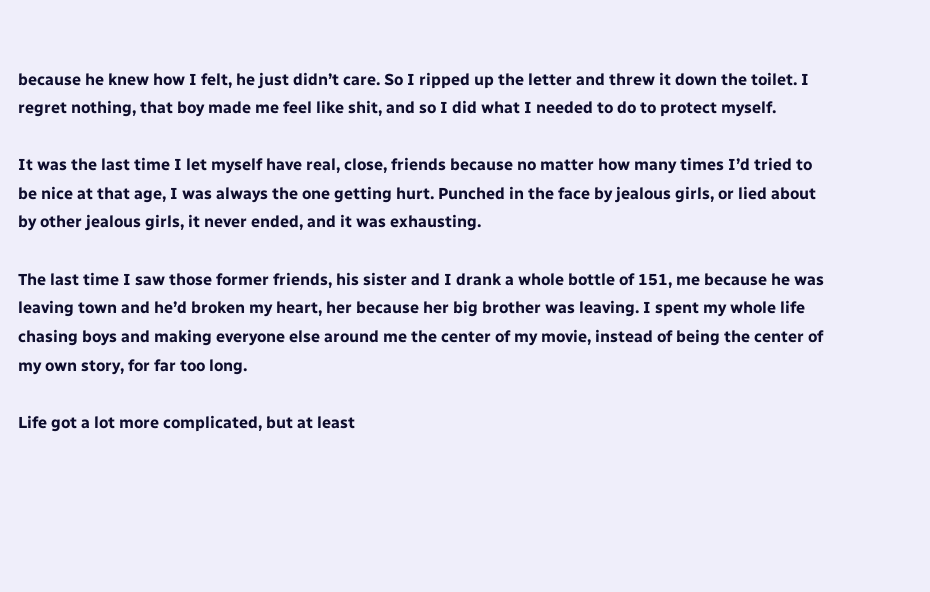because he knew how I felt, he just didn’t care. So I ripped up the letter and threw it down the toilet. I regret nothing, that boy made me feel like shit, and so I did what I needed to do to protect myself.

It was the last time I let myself have real, close, friends because no matter how many times I’d tried to be nice at that age, I was always the one getting hurt. Punched in the face by jealous girls, or lied about by other jealous girls, it never ended, and it was exhausting.

The last time I saw those former friends, his sister and I drank a whole bottle of 151, me because he was leaving town and he’d broken my heart, her because her big brother was leaving. I spent my whole life chasing boys and making everyone else around me the center of my movie, instead of being the center of my own story, for far too long.

Life got a lot more complicated, but at least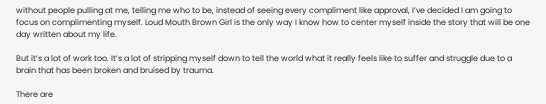without people pulling at me, telling me who to be, instead of seeing every compliment like approval, I’ve decided I am going to focus on complimenting myself. Loud Mouth Brown Girl is the only way I know how to center myself inside the story that will be one day written about my life.

But it’s a lot of work too. It’s a lot of stripping myself down to tell the world what it really feels like to suffer and struggle due to a brain that has been broken and bruised by trauma.

There are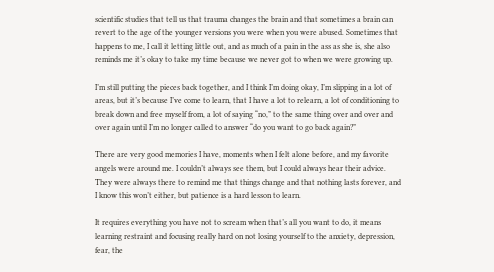scientific studies that tell us that trauma changes the brain and that sometimes a brain can revert to the age of the younger versions you were when you were abused. Sometimes that happens to me, I call it letting little out, and as much of a pain in the ass as she is, she also reminds me it’s okay to take my time because we never got to when we were growing up.

I’m still putting the pieces back together, and I think I’m doing okay, I’m slipping in a lot of areas, but it’s because I’ve come to learn, that I have a lot to relearn, a lot of conditioning to break down and free myself from, a lot of saying “no,” to the same thing over and over and over again until I’m no longer called to answer “do you want to go back again?”

There are very good memories I have, moments when I felt alone before, and my favorite angels were around me. I couldn’t always see them, but I could always hear their advice. They were always there to remind me that things change and that nothing lasts forever, and I know this won’t either, but patience is a hard lesson to learn.

It requires everything you have not to scream when that’s all you want to do, it means learning restraint and focusing really hard on not losing yourself to the anxiety, depression, fear, the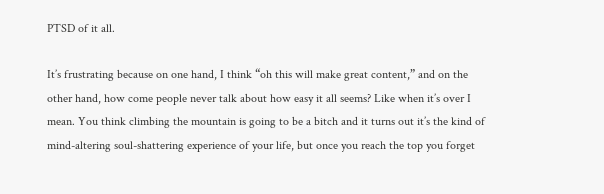PTSD of it all.

It’s frustrating because on one hand, I think “oh this will make great content,” and on the other hand, how come people never talk about how easy it all seems? Like when it’s over I mean. You think climbing the mountain is going to be a bitch and it turns out it’s the kind of mind-altering soul-shattering experience of your life, but once you reach the top you forget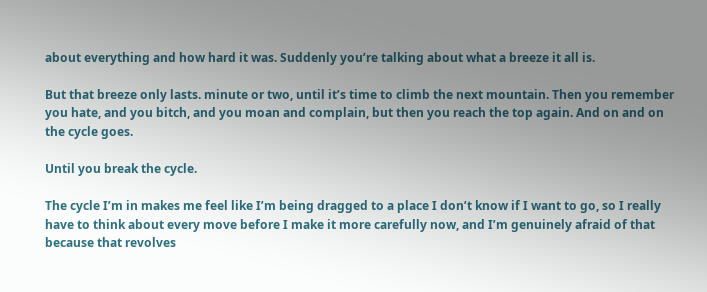about everything and how hard it was. Suddenly you’re talking about what a breeze it all is.

But that breeze only lasts. minute or two, until it’s time to climb the next mountain. Then you remember you hate, and you bitch, and you moan and complain, but then you reach the top again. And on and on the cycle goes.

Until you break the cycle.

The cycle I’m in makes me feel like I’m being dragged to a place I don’t know if I want to go, so I really have to think about every move before I make it more carefully now, and I’m genuinely afraid of that because that revolves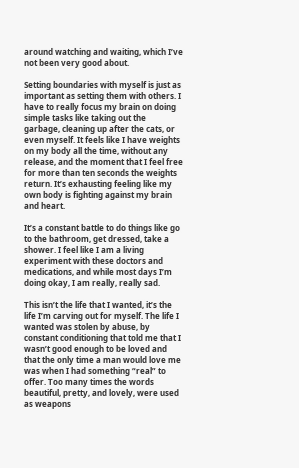around watching and waiting, which I’ve not been very good about.

Setting boundaries with myself is just as important as setting them with others. I have to really focus my brain on doing simple tasks like taking out the garbage, cleaning up after the cats, or even myself. It feels like I have weights on my body all the time, without any release, and the moment that I feel free for more than ten seconds the weights return. It’s exhausting feeling like my own body is fighting against my brain and heart.

It’s a constant battle to do things like go to the bathroom, get dressed, take a shower. I feel like I am a living experiment with these doctors and medications, and while most days I’m doing okay, I am really, really sad.

This isn’t the life that I wanted, it’s the life I’m carving out for myself. The life I wanted was stolen by abuse, by constant conditioning that told me that I wasn’t good enough to be loved and that the only time a man would love me was when I had something “real” to offer. Too many times the words beautiful, pretty, and lovely, were used as weapons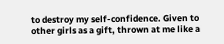to destroy my self-confidence. Given to other girls as a gift, thrown at me like a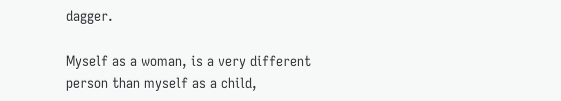dagger.

Myself as a woman, is a very different person than myself as a child,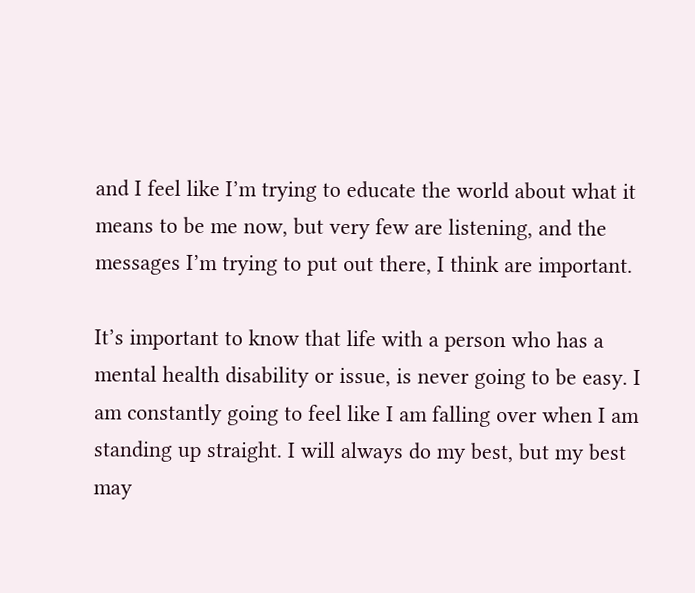and I feel like I’m trying to educate the world about what it means to be me now, but very few are listening, and the messages I’m trying to put out there, I think are important.

It’s important to know that life with a person who has a mental health disability or issue, is never going to be easy. I am constantly going to feel like I am falling over when I am standing up straight. I will always do my best, but my best may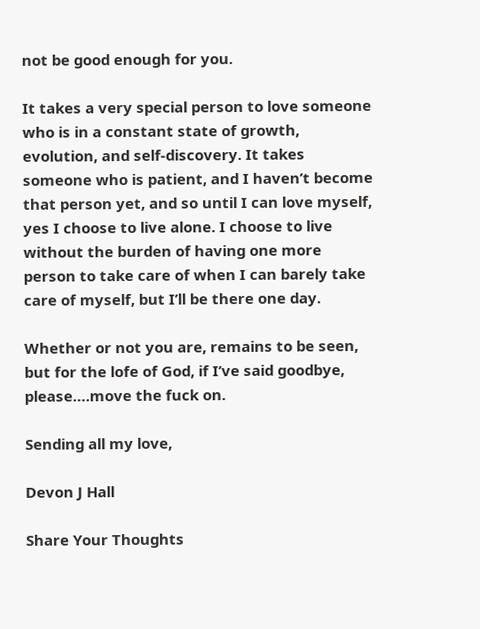not be good enough for you.

It takes a very special person to love someone who is in a constant state of growth, evolution, and self-discovery. It takes someone who is patient, and I haven’t become that person yet, and so until I can love myself, yes I choose to live alone. I choose to live without the burden of having one more person to take care of when I can barely take care of myself, but I’ll be there one day.

Whether or not you are, remains to be seen, but for the lofe of God, if I’ve said goodbye, please….move the fuck on.

Sending all my love,

Devon J Hall

Share Your Thoughts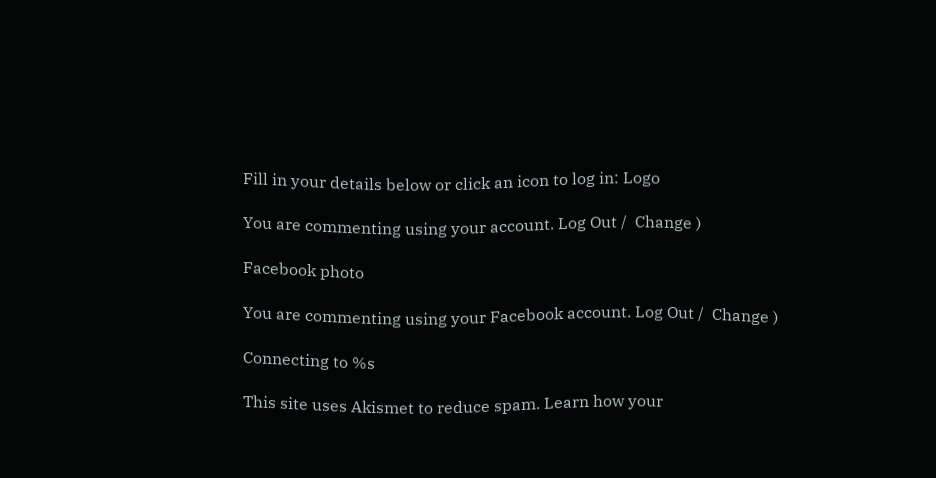Fill in your details below or click an icon to log in: Logo

You are commenting using your account. Log Out /  Change )

Facebook photo

You are commenting using your Facebook account. Log Out /  Change )

Connecting to %s

This site uses Akismet to reduce spam. Learn how your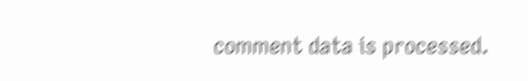comment data is processed.